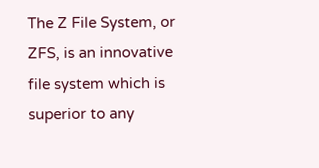The Z File System, or ZFS, is an innovative file system which is superior to any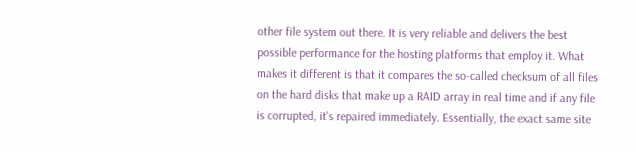other file system out there. It is very reliable and delivers the best possible performance for the hosting platforms that employ it. What makes it different is that it compares the so-called checksum of all files on the hard disks that make up a RAID array in real time and if any file is corrupted, it's repaired immediately. Essentially, the exact same site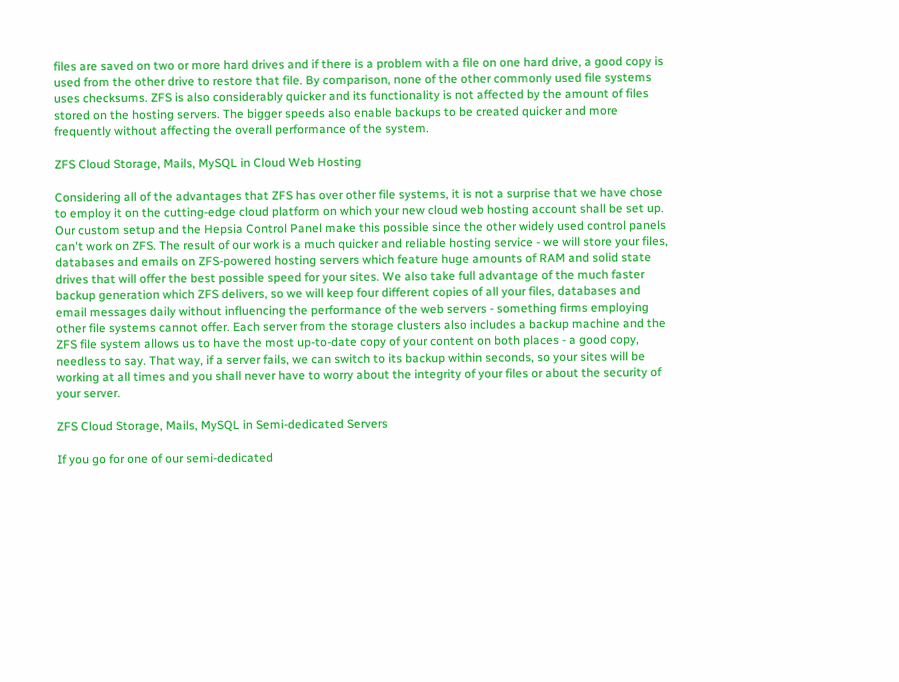files are saved on two or more hard drives and if there is a problem with a file on one hard drive, a good copy is used from the other drive to restore that file. By comparison, none of the other commonly used file systems uses checksums. ZFS is also considerably quicker and its functionality is not affected by the amount of files stored on the hosting servers. The bigger speeds also enable backups to be created quicker and more frequently without affecting the overall performance of the system.

ZFS Cloud Storage, Mails, MySQL in Cloud Web Hosting

Considering all of the advantages that ZFS has over other file systems, it is not a surprise that we have chose to employ it on the cutting-edge cloud platform on which your new cloud web hosting account shall be set up. Our custom setup and the Hepsia Control Panel make this possible since the other widely used control panels can't work on ZFS. The result of our work is a much quicker and reliable hosting service - we will store your files, databases and emails on ZFS-powered hosting servers which feature huge amounts of RAM and solid state drives that will offer the best possible speed for your sites. We also take full advantage of the much faster backup generation which ZFS delivers, so we will keep four different copies of all your files, databases and email messages daily without influencing the performance of the web servers - something firms employing other file systems cannot offer. Each server from the storage clusters also includes a backup machine and the ZFS file system allows us to have the most up-to-date copy of your content on both places - a good copy, needless to say. That way, if a server fails, we can switch to its backup within seconds, so your sites will be working at all times and you shall never have to worry about the integrity of your files or about the security of your server.

ZFS Cloud Storage, Mails, MySQL in Semi-dedicated Servers

If you go for one of our semi-dedicated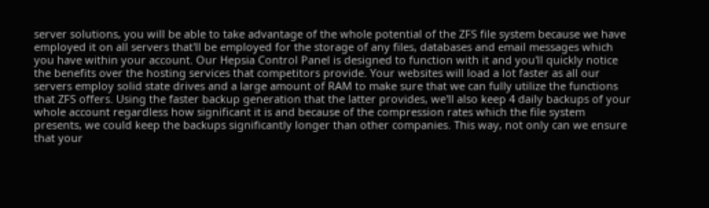server solutions, you will be able to take advantage of the whole potential of the ZFS file system because we have employed it on all servers that'll be employed for the storage of any files, databases and email messages which you have within your account. Our Hepsia Control Panel is designed to function with it and you'll quickly notice the benefits over the hosting services that competitors provide. Your websites will load a lot faster as all our servers employ solid state drives and a large amount of RAM to make sure that we can fully utilize the functions that ZFS offers. Using the faster backup generation that the latter provides, we'll also keep 4 daily backups of your whole account regardless how significant it is and because of the compression rates which the file system presents, we could keep the backups significantly longer than other companies. This way, not only can we ensure that your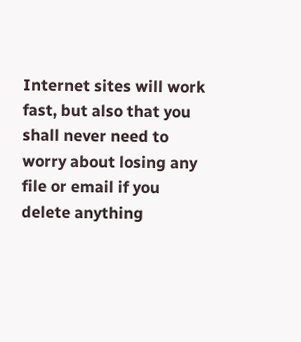Internet sites will work fast, but also that you shall never need to worry about losing any file or email if you delete anything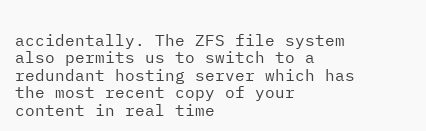accidentally. The ZFS file system also permits us to switch to a redundant hosting server which has the most recent copy of your content in real time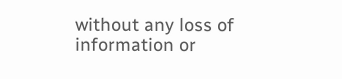without any loss of information or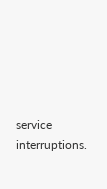service interruptions.